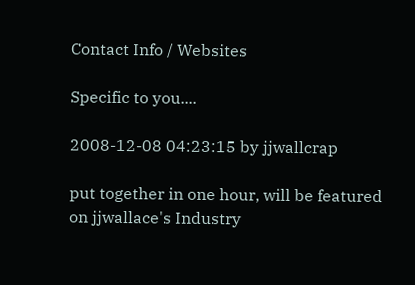Contact Info / Websites

Specific to you....

2008-12-08 04:23:15 by jjwallcrap

put together in one hour, will be featured on jjwallace's Industry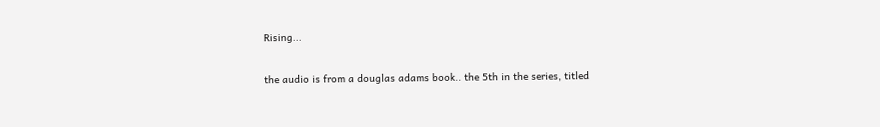Rising...

the audio is from a douglas adams book.. the 5th in the series, titled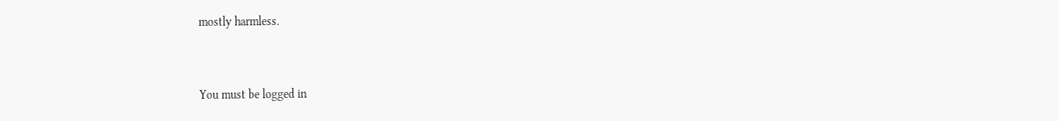mostly harmless.


You must be logged in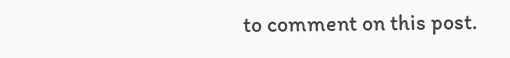to comment on this post.